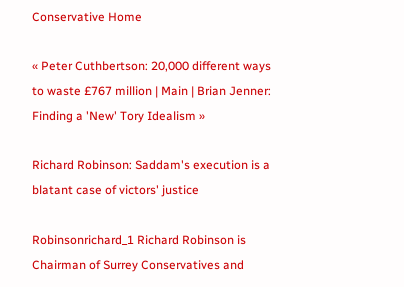Conservative Home

« Peter Cuthbertson: 20,000 different ways to waste £767 million | Main | Brian Jenner: Finding a 'New' Tory Idealism »

Richard Robinson: Saddam's execution is a blatant case of victors' justice

Robinsonrichard_1 Richard Robinson is Chairman of Surrey Conservatives and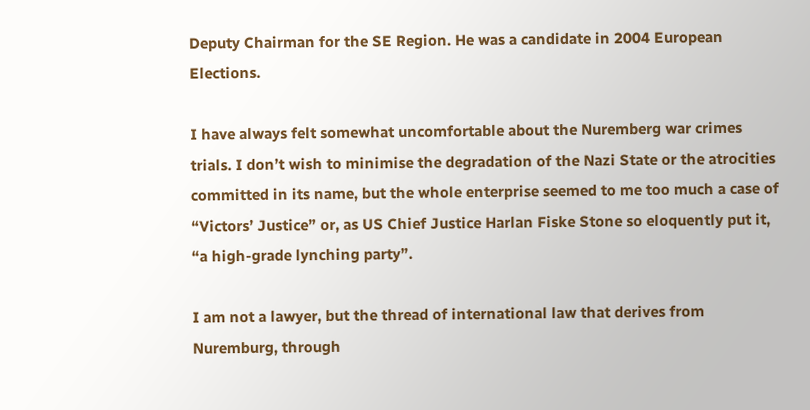Deputy Chairman for the SE Region. He was a candidate in 2004 European Elections.

I have always felt somewhat uncomfortable about the Nuremberg war crimes trials. I don’t wish to minimise the degradation of the Nazi State or the atrocities committed in its name, but the whole enterprise seemed to me too much a case of “Victors’ Justice” or, as US Chief Justice Harlan Fiske Stone so eloquently put it, “a high-grade lynching party”.

I am not a lawyer, but the thread of international law that derives from Nuremburg, through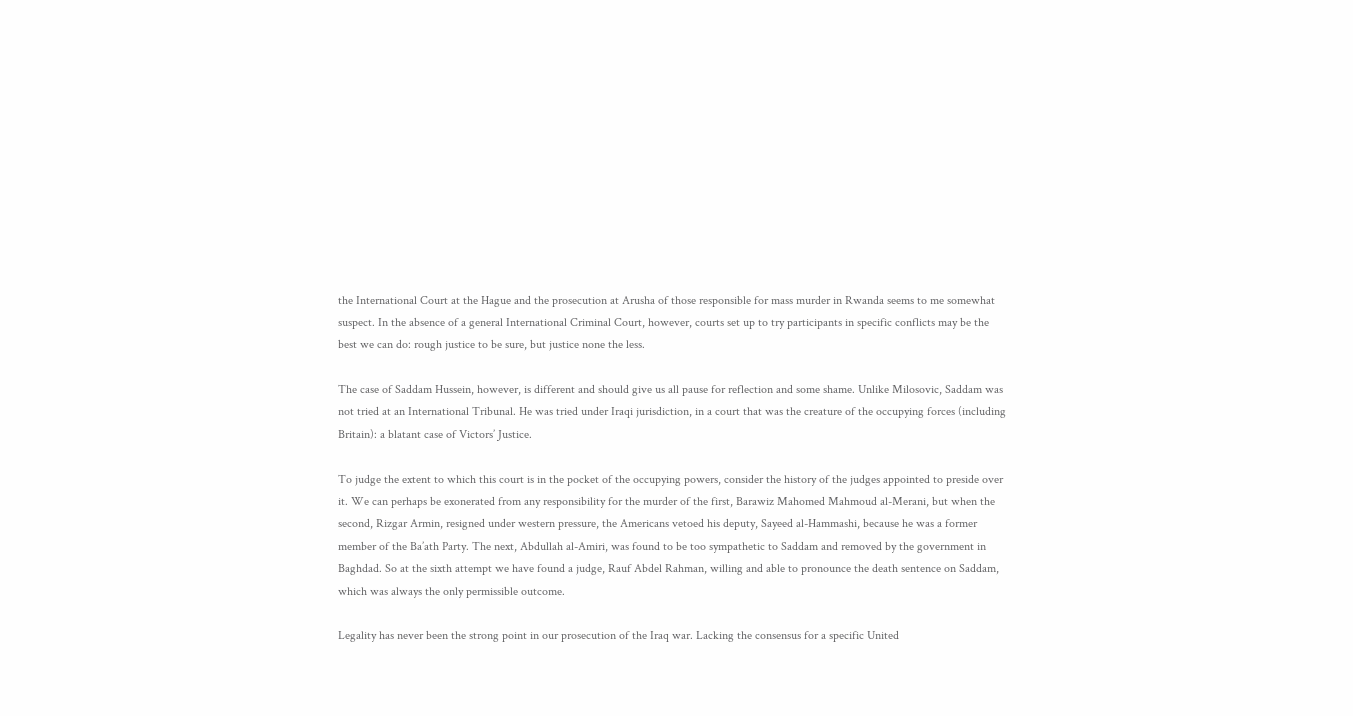the International Court at the Hague and the prosecution at Arusha of those responsible for mass murder in Rwanda seems to me somewhat suspect. In the absence of a general International Criminal Court, however, courts set up to try participants in specific conflicts may be the best we can do: rough justice to be sure, but justice none the less.

The case of Saddam Hussein, however, is different and should give us all pause for reflection and some shame. Unlike Milosovic, Saddam was not tried at an International Tribunal. He was tried under Iraqi jurisdiction, in a court that was the creature of the occupying forces (including Britain): a blatant case of Victors’ Justice.

To judge the extent to which this court is in the pocket of the occupying powers, consider the history of the judges appointed to preside over it. We can perhaps be exonerated from any responsibility for the murder of the first, Barawiz Mahomed Mahmoud al-Merani, but when the second, Rizgar Armin, resigned under western pressure, the Americans vetoed his deputy, Sayeed al-Hammashi, because he was a former member of the Ba’ath Party. The next, Abdullah al-Amiri, was found to be too sympathetic to Saddam and removed by the government in Baghdad. So at the sixth attempt we have found a judge, Rauf Abdel Rahman, willing and able to pronounce the death sentence on Saddam, which was always the only permissible outcome.

Legality has never been the strong point in our prosecution of the Iraq war. Lacking the consensus for a specific United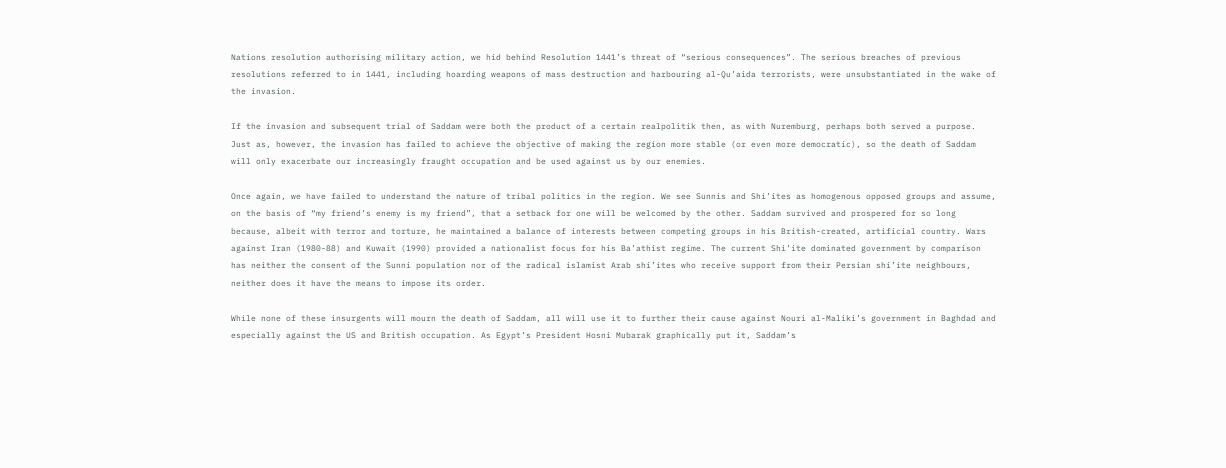Nations resolution authorising military action, we hid behind Resolution 1441’s threat of “serious consequences”. The serious breaches of previous resolutions referred to in 1441, including hoarding weapons of mass destruction and harbouring al-Qu’aida terrorists, were unsubstantiated in the wake of the invasion.

If the invasion and subsequent trial of Saddam were both the product of a certain realpolitik then, as with Nuremburg, perhaps both served a purpose. Just as, however, the invasion has failed to achieve the objective of making the region more stable (or even more democratic), so the death of Saddam will only exacerbate our increasingly fraught occupation and be used against us by our enemies.

Once again, we have failed to understand the nature of tribal politics in the region. We see Sunnis and Shi’ites as homogenous opposed groups and assume, on the basis of “my friend’s enemy is my friend”, that a setback for one will be welcomed by the other. Saddam survived and prospered for so long because, albeit with terror and torture, he maintained a balance of interests between competing groups in his British-created, artificial country. Wars against Iran (1980-88) and Kuwait (1990) provided a nationalist focus for his Ba’athist regime. The current Shi’ite dominated government by comparison has neither the consent of the Sunni population nor of the radical islamist Arab shi’ites who receive support from their Persian shi’ite neighbours, neither does it have the means to impose its order.

While none of these insurgents will mourn the death of Saddam, all will use it to further their cause against Nouri al-Maliki’s government in Baghdad and especially against the US and British occupation. As Egypt’s President Hosni Mubarak graphically put it, Saddam’s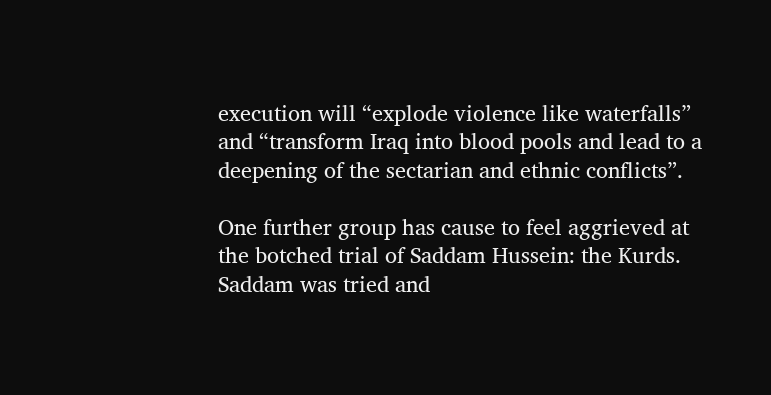execution will “explode violence like waterfalls” and “transform Iraq into blood pools and lead to a deepening of the sectarian and ethnic conflicts”.

One further group has cause to feel aggrieved at the botched trial of Saddam Hussein: the Kurds. Saddam was tried and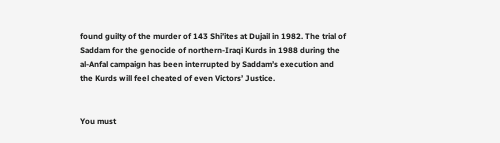found guilty of the murder of 143 Shi’ites at Dujail in 1982. The trial of Saddam for the genocide of northern-Iraqi Kurds in 1988 during the al-Anfal campaign has been interrupted by Saddam’s execution and the Kurds will feel cheated of even Victors’ Justice.


You must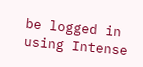be logged in using Intense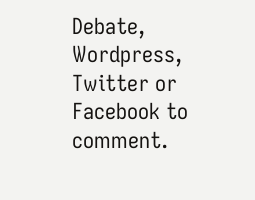Debate, Wordpress, Twitter or Facebook to comment.